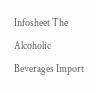Infosheet The Alcoholic Beverages Import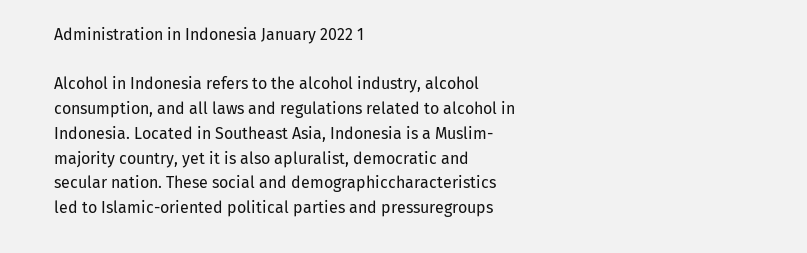Administration in Indonesia January 2022 1

Alcohol in Indonesia refers to the alcohol industry, alcohol consumption, and all laws and regulations related to alcohol in Indonesia. Located in Southeast Asia, Indonesia is a Muslim-majority country, yet it is also apluralist, democratic and secular nation. These social and demographiccharacteristics led to Islamic-oriented political parties and pressuregroups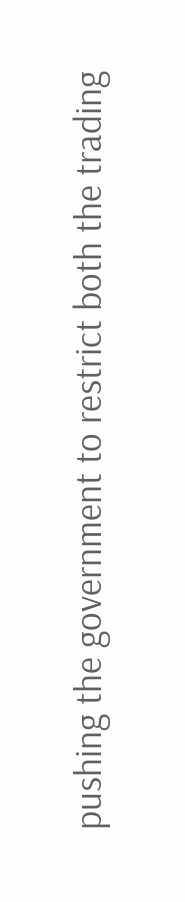pushing the government to restrict both the trading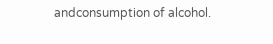andconsumption of alcohol.